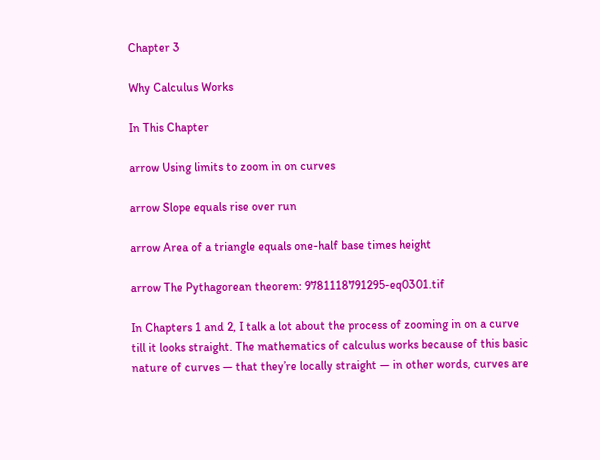Chapter 3

Why Calculus Works

In This Chapter

arrow Using limits to zoom in on curves

arrow Slope equals rise over run

arrow Area of a triangle equals one-half base times height

arrow The Pythagorean theorem: 9781118791295-eq0301.tif

In Chapters 1 and 2, I talk a lot about the process of zooming in on a curve till it looks straight. The mathematics of calculus works because of this basic nature of curves — that they’re locally straight — in other words, curves are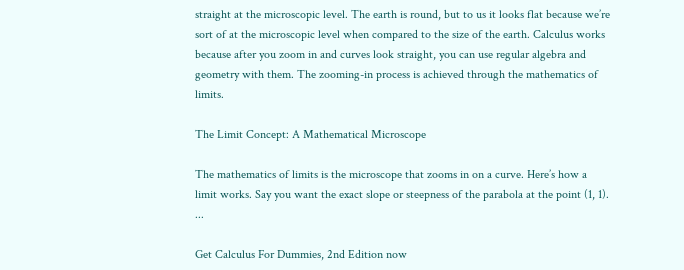straight at the microscopic level. The earth is round, but to us it looks flat because we’re sort of at the microscopic level when compared to the size of the earth. Calculus works because after you zoom in and curves look straight, you can use regular algebra and geometry with them. The zooming-in process is achieved through the mathematics of limits.

The Limit Concept: A Mathematical Microscope

The mathematics of limits is the microscope that zooms in on a curve. Here’s how a limit works. Say you want the exact slope or steepness of the parabola at the point (1, 1). ...

Get Calculus For Dummies, 2nd Edition now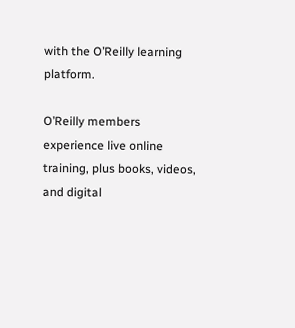with the O’Reilly learning platform.

O’Reilly members experience live online training, plus books, videos, and digital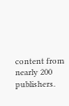content from nearly 200 publishers.